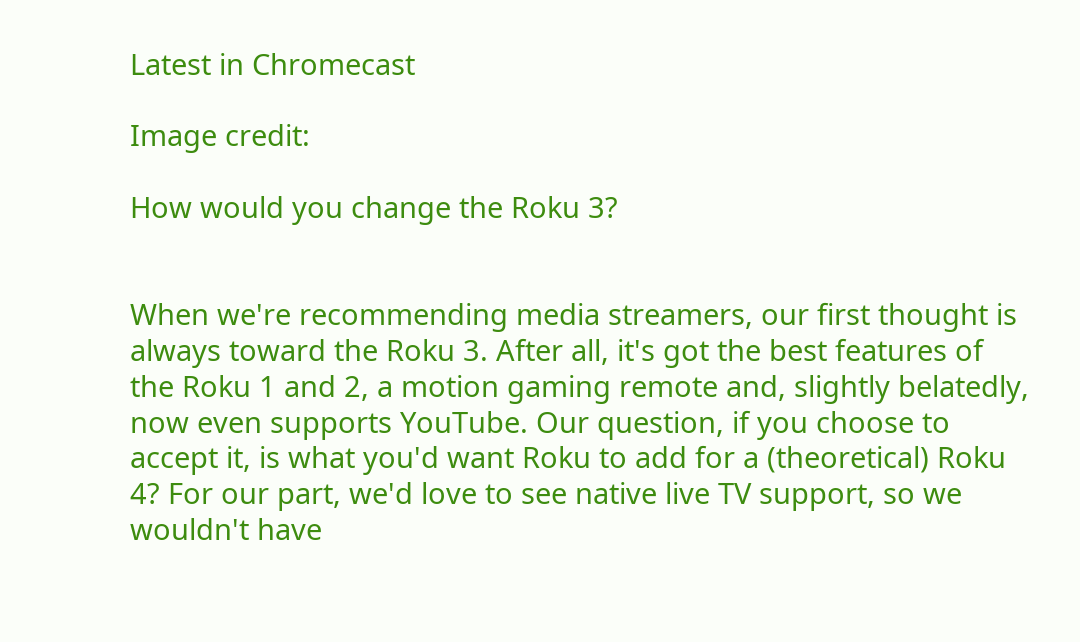Latest in Chromecast

Image credit:

How would you change the Roku 3?


When we're recommending media streamers, our first thought is always toward the Roku 3. After all, it's got the best features of the Roku 1 and 2, a motion gaming remote and, slightly belatedly, now even supports YouTube. Our question, if you choose to accept it, is what you'd want Roku to add for a (theoretical) Roku 4? For our part, we'd love to see native live TV support, so we wouldn't have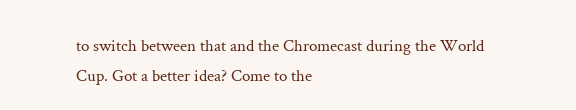to switch between that and the Chromecast during the World Cup. Got a better idea? Come to the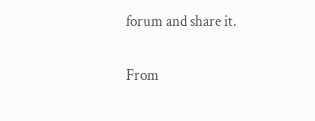forum and share it.

From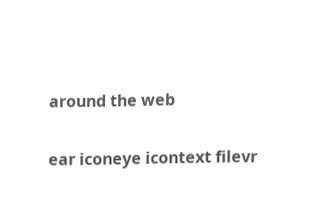around the web

ear iconeye icontext filevr